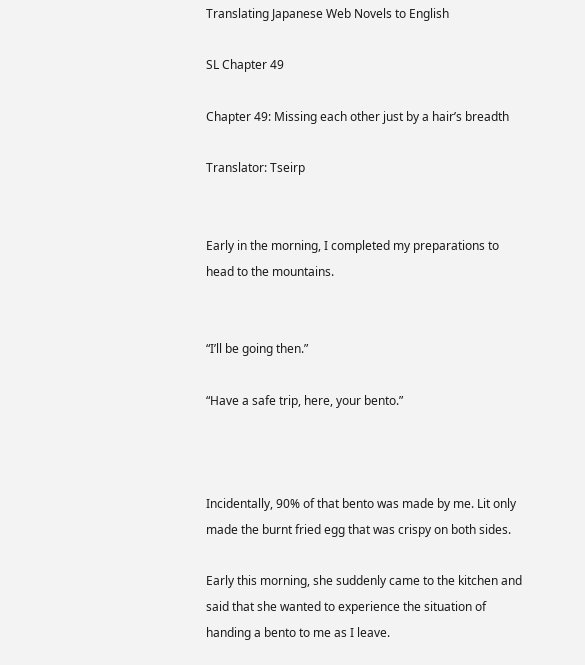Translating Japanese Web Novels to English

SL Chapter 49

Chapter 49: Missing each other just by a hair’s breadth

Translator: Tseirp


Early in the morning, I completed my preparations to head to the mountains.


“I’ll be going then.”

“Have a safe trip, here, your bento.”



Incidentally, 90% of that bento was made by me. Lit only made the burnt fried egg that was crispy on both sides.

Early this morning, she suddenly came to the kitchen and said that she wanted to experience the situation of handing a bento to me as I leave.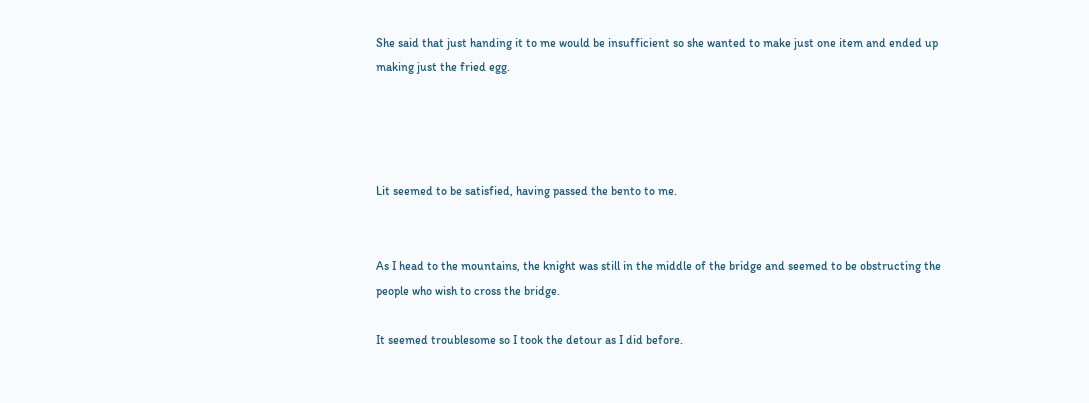She said that just handing it to me would be insufficient so she wanted to make just one item and ended up making just the fried egg.




Lit seemed to be satisfied, having passed the bento to me.


As I head to the mountains, the knight was still in the middle of the bridge and seemed to be obstructing the people who wish to cross the bridge.

It seemed troublesome so I took the detour as I did before.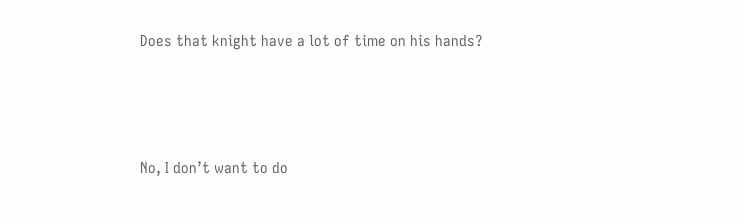Does that knight have a lot of time on his hands?




No, I don’t want to do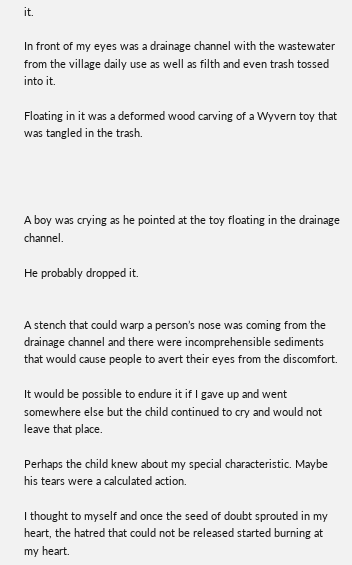it.

In front of my eyes was a drainage channel with the wastewater from the village daily use as well as filth and even trash tossed into it.

Floating in it was a deformed wood carving of a Wyvern toy that was tangled in the trash.




A boy was crying as he pointed at the toy floating in the drainage channel.

He probably dropped it.


A stench that could warp a person’s nose was coming from the drainage channel and there were incomprehensible sediments that would cause people to avert their eyes from the discomfort.

It would be possible to endure it if I gave up and went somewhere else but the child continued to cry and would not leave that place.

Perhaps the child knew about my special characteristic. Maybe his tears were a calculated action.

I thought to myself and once the seed of doubt sprouted in my heart, the hatred that could not be released started burning at my heart.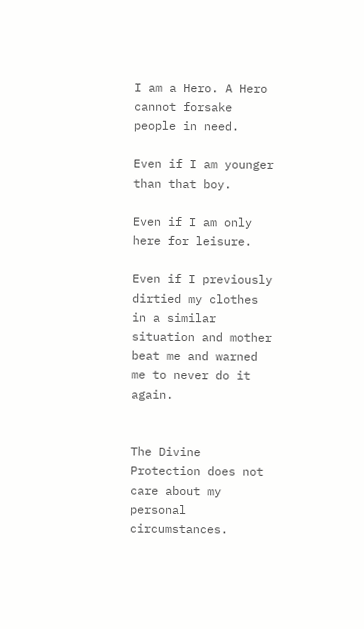I am a Hero. A Hero cannot forsake people in need.

Even if I am younger than that boy.

Even if I am only here for leisure.

Even if I previously dirtied my clothes in a similar situation and mother beat me and warned me to never do it again.


The Divine Protection does not care about my personal circumstances.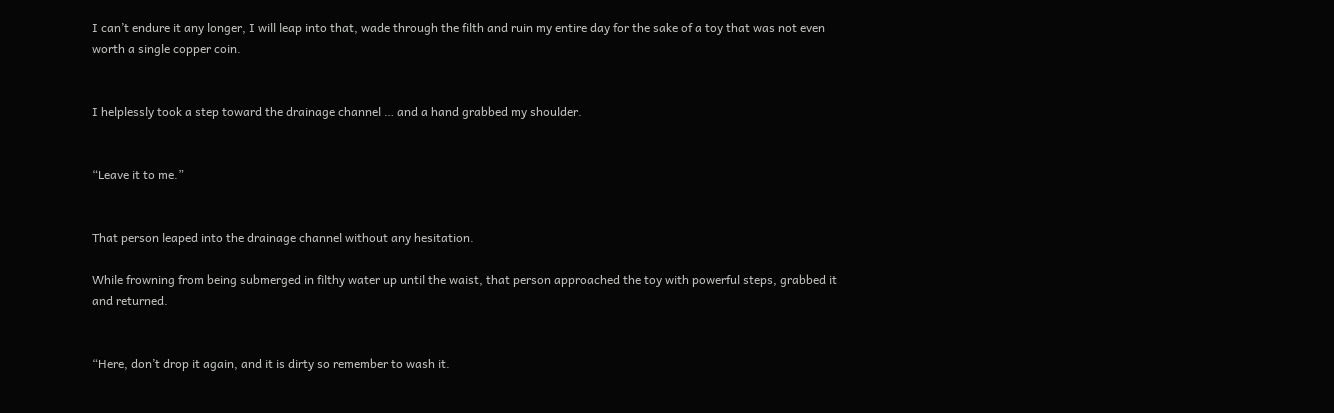I can’t endure it any longer, I will leap into that, wade through the filth and ruin my entire day for the sake of a toy that was not even worth a single copper coin.


I helplessly took a step toward the drainage channel … and a hand grabbed my shoulder.


“Leave it to me.”


That person leaped into the drainage channel without any hesitation.

While frowning from being submerged in filthy water up until the waist, that person approached the toy with powerful steps, grabbed it and returned.


“Here, don’t drop it again, and it is dirty so remember to wash it.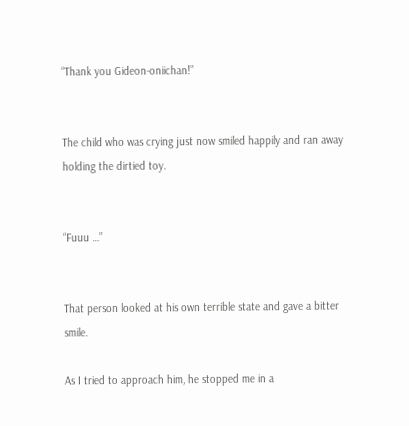“Thank you Gideon-oniichan!”


The child who was crying just now smiled happily and ran away holding the dirtied toy.


“Fuuu …”


That person looked at his own terrible state and gave a bitter smile.

As I tried to approach him, he stopped me in a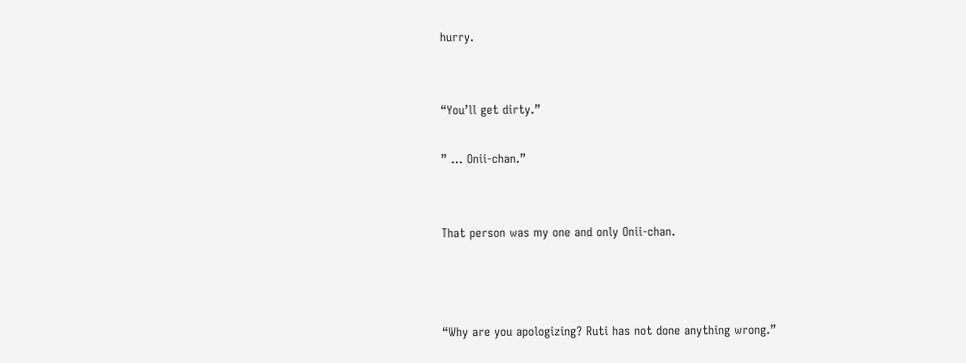hurry.


“You’ll get dirty.”

” … Onii-chan.”


That person was my one and only Onii-chan.



“Why are you apologizing? Ruti has not done anything wrong.”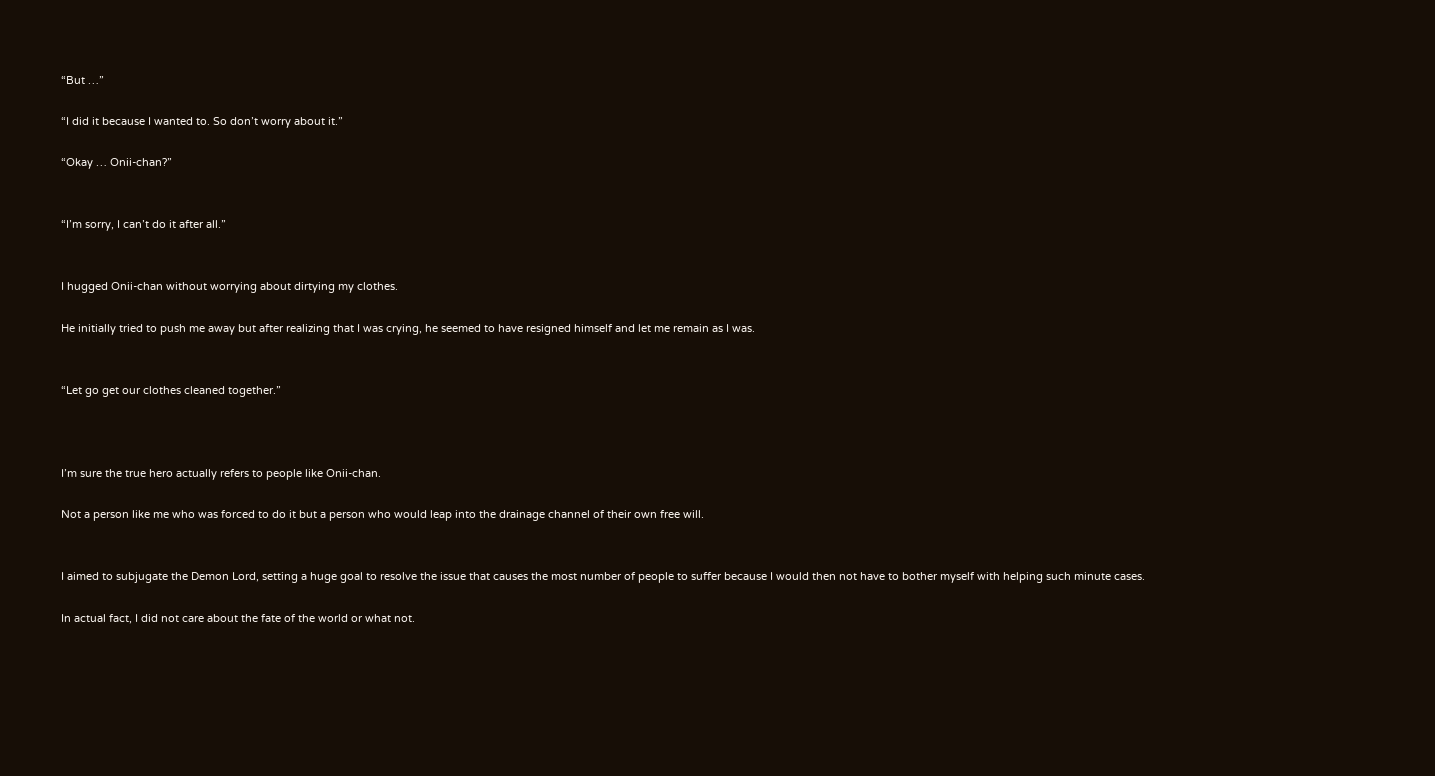“But …”

“I did it because I wanted to. So don’t worry about it.”

“Okay … Onii-chan?”


“I’m sorry, I can’t do it after all.”


I hugged Onii-chan without worrying about dirtying my clothes.

He initially tried to push me away but after realizing that I was crying, he seemed to have resigned himself and let me remain as I was.


“Let go get our clothes cleaned together.”



I’m sure the true hero actually refers to people like Onii-chan.

Not a person like me who was forced to do it but a person who would leap into the drainage channel of their own free will.


I aimed to subjugate the Demon Lord, setting a huge goal to resolve the issue that causes the most number of people to suffer because I would then not have to bother myself with helping such minute cases.

In actual fact, I did not care about the fate of the world or what not.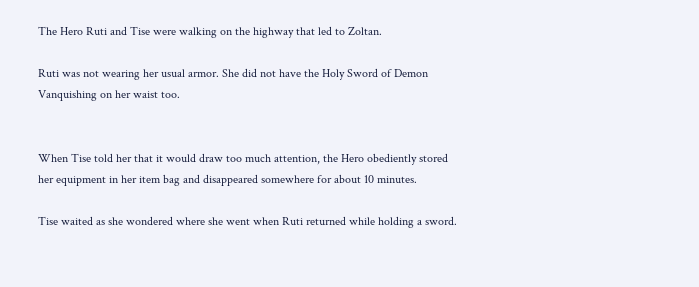The Hero Ruti and Tise were walking on the highway that led to Zoltan.

Ruti was not wearing her usual armor. She did not have the Holy Sword of Demon Vanquishing on her waist too.


When Tise told her that it would draw too much attention, the Hero obediently stored her equipment in her item bag and disappeared somewhere for about 10 minutes.

Tise waited as she wondered where she went when Ruti returned while holding a sword.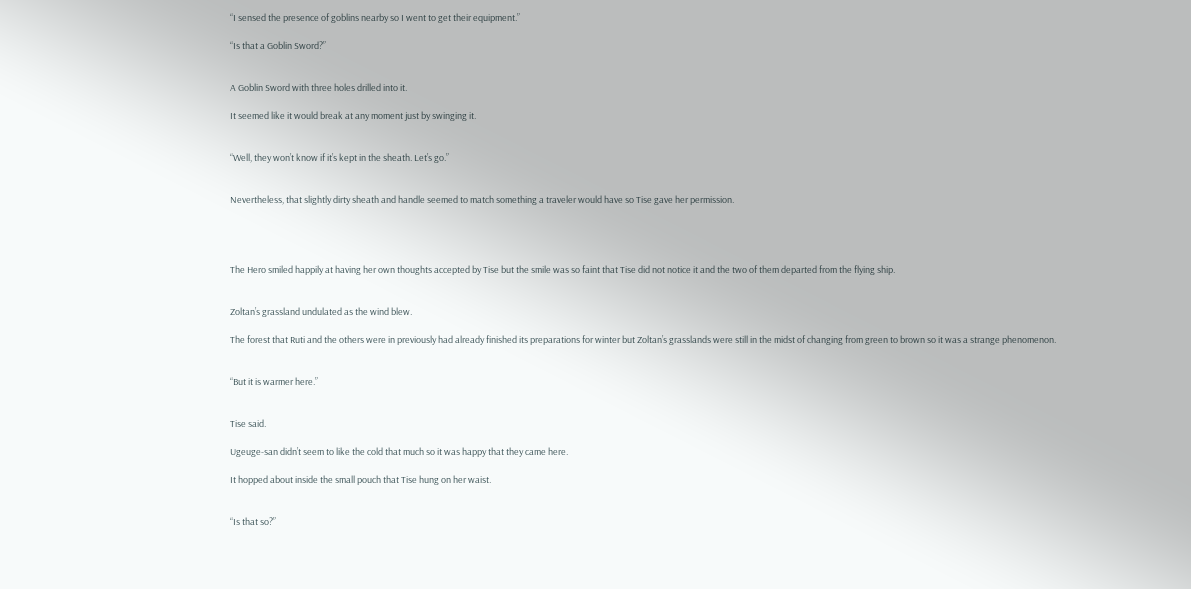“I sensed the presence of goblins nearby so I went to get their equipment.”

“Is that a Goblin Sword?”


A Goblin Sword with three holes drilled into it.

It seemed like it would break at any moment just by swinging it.


“Well, they won’t know if it’s kept in the sheath. Let’s go.”


Nevertheless, that slightly dirty sheath and handle seemed to match something a traveler would have so Tise gave her permission.




The Hero smiled happily at having her own thoughts accepted by Tise but the smile was so faint that Tise did not notice it and the two of them departed from the flying ship.


Zoltan’s grassland undulated as the wind blew.

The forest that Ruti and the others were in previously had already finished its preparations for winter but Zoltan’s grasslands were still in the midst of changing from green to brown so it was a strange phenomenon.


“But it is warmer here.”


Tise said.

Ugeuge-san didn’t seem to like the cold that much so it was happy that they came here.

It hopped about inside the small pouch that Tise hung on her waist.


“Is that so?”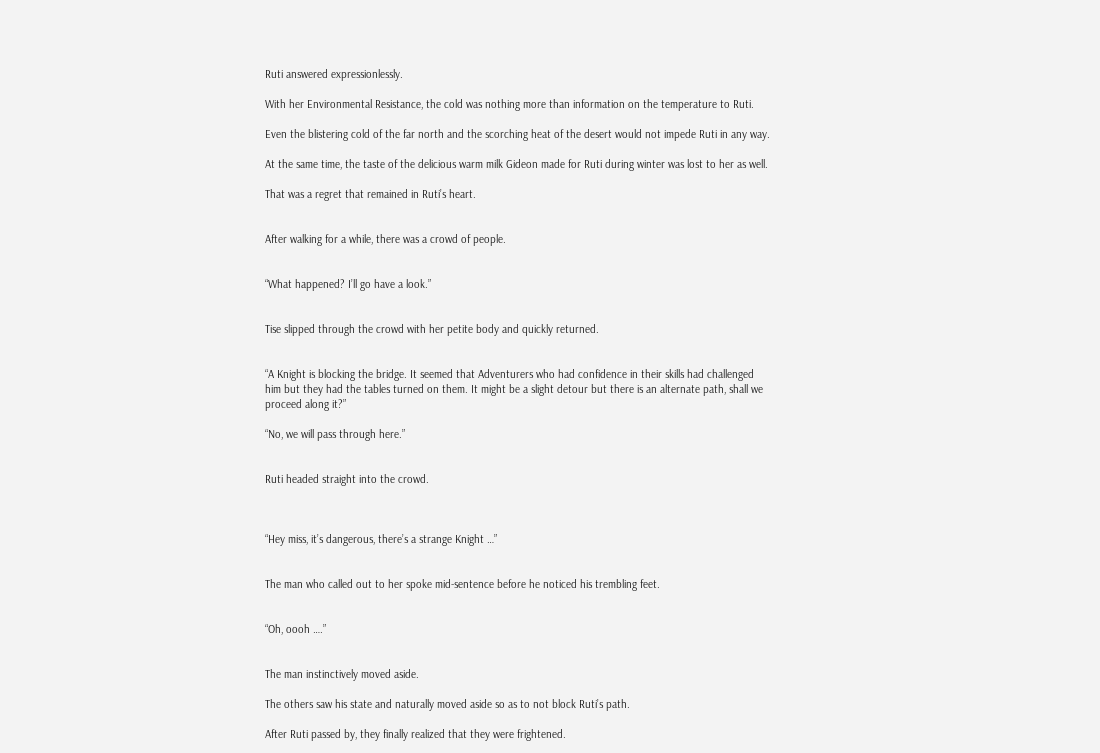Ruti answered expressionlessly.

With her Environmental Resistance, the cold was nothing more than information on the temperature to Ruti.

Even the blistering cold of the far north and the scorching heat of the desert would not impede Ruti in any way.

At the same time, the taste of the delicious warm milk Gideon made for Ruti during winter was lost to her as well.

That was a regret that remained in Ruti’s heart.


After walking for a while, there was a crowd of people.


“What happened? I’ll go have a look.”


Tise slipped through the crowd with her petite body and quickly returned.


“A Knight is blocking the bridge. It seemed that Adventurers who had confidence in their skills had challenged him but they had the tables turned on them. It might be a slight detour but there is an alternate path, shall we proceed along it?”

“No, we will pass through here.”


Ruti headed straight into the crowd.



“Hey miss, it’s dangerous, there’s a strange Knight …”


The man who called out to her spoke mid-sentence before he noticed his trembling feet.


“Oh, oooh ….”


The man instinctively moved aside.

The others saw his state and naturally moved aside so as to not block Ruti’s path.

After Ruti passed by, they finally realized that they were frightened.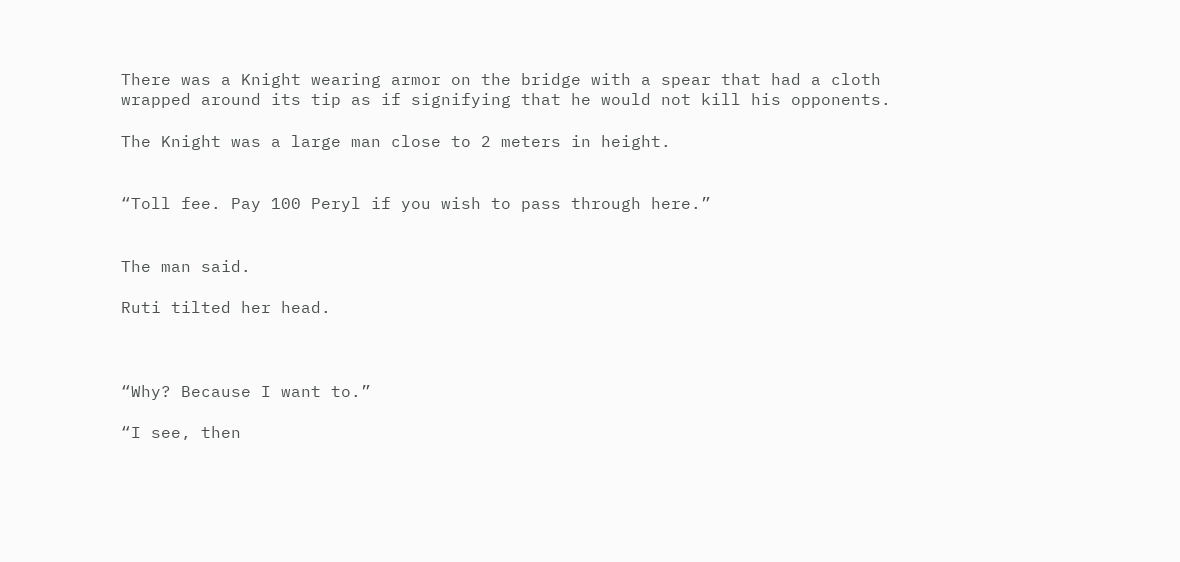There was a Knight wearing armor on the bridge with a spear that had a cloth wrapped around its tip as if signifying that he would not kill his opponents.

The Knight was a large man close to 2 meters in height.


“Toll fee. Pay 100 Peryl if you wish to pass through here.”


The man said.

Ruti tilted her head.



“Why? Because I want to.”

“I see, then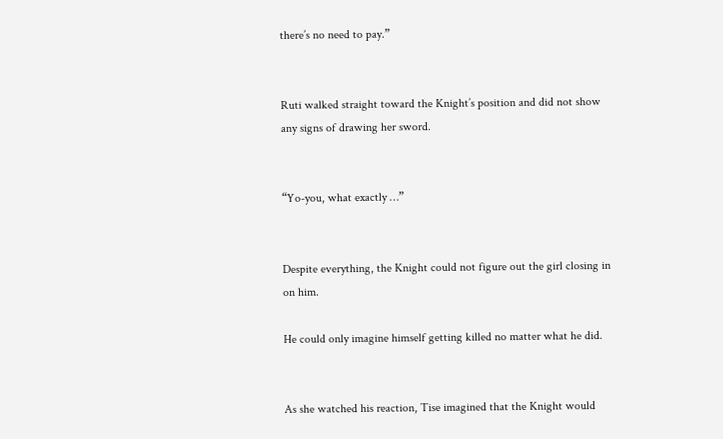there’s no need to pay.”


Ruti walked straight toward the Knight’s position and did not show any signs of drawing her sword.


“Yo-you, what exactly …”


Despite everything, the Knight could not figure out the girl closing in on him.

He could only imagine himself getting killed no matter what he did.


As she watched his reaction, Tise imagined that the Knight would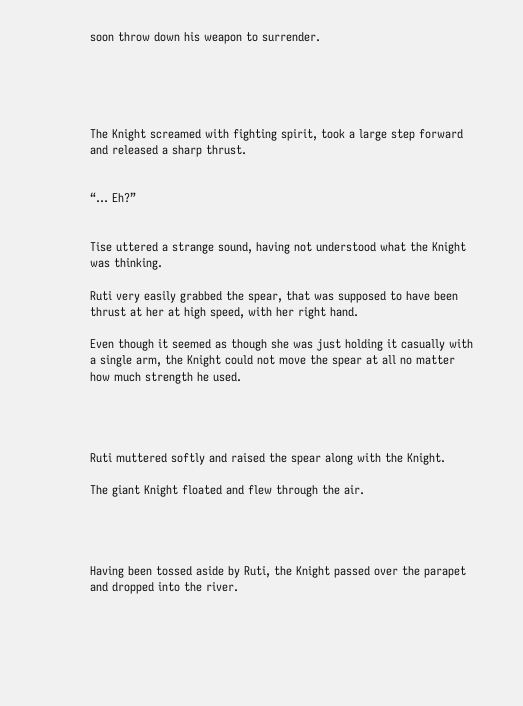soon throw down his weapon to surrender.





The Knight screamed with fighting spirit, took a large step forward and released a sharp thrust.


“… Eh?”


Tise uttered a strange sound, having not understood what the Knight was thinking.

Ruti very easily grabbed the spear, that was supposed to have been thrust at her at high speed, with her right hand.

Even though it seemed as though she was just holding it casually with a single arm, the Knight could not move the spear at all no matter how much strength he used.




Ruti muttered softly and raised the spear along with the Knight.

The giant Knight floated and flew through the air.




Having been tossed aside by Ruti, the Knight passed over the parapet and dropped into the river.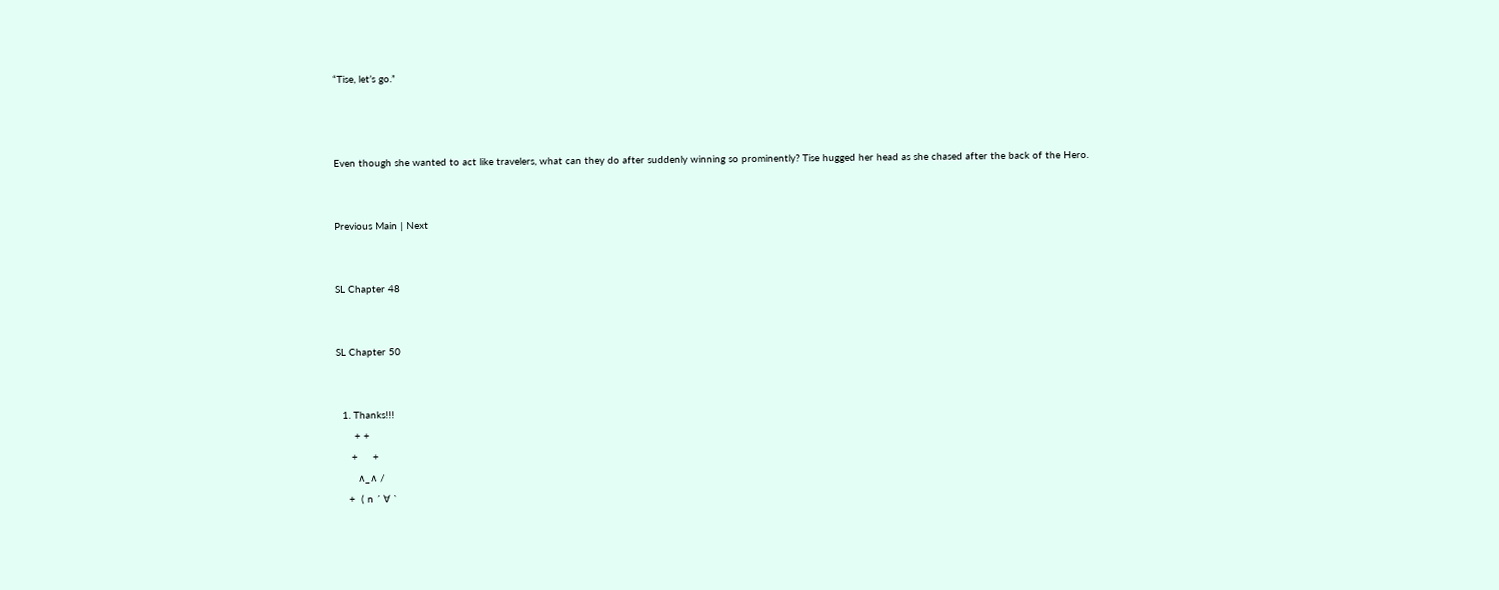“Tise, let’s go.”



Even though she wanted to act like travelers, what can they do after suddenly winning so prominently? Tise hugged her head as she chased after the back of the Hero.


Previous Main | Next


SL Chapter 48


SL Chapter 50


  1. Thanks!!!
      + +
     +     +
       ∧_∧ /
    +  ( n ´ ∀ `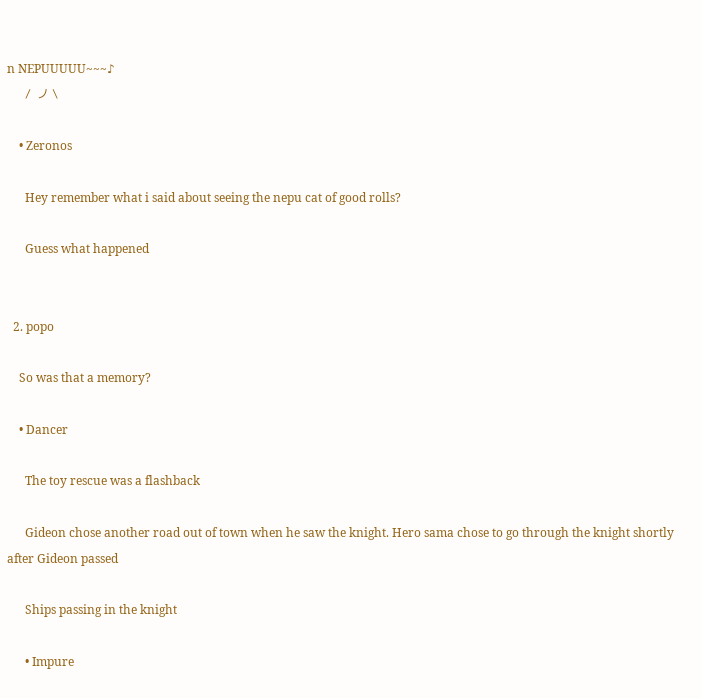n NEPUUUUU~~~♪
      /  ノ \

    • Zeronos

      Hey remember what i said about seeing the nepu cat of good rolls?

      Guess what happened


  2. popo

    So was that a memory?

    • Dancer

      The toy rescue was a flashback

      Gideon chose another road out of town when he saw the knight. Hero sama chose to go through the knight shortly after Gideon passed

      Ships passing in the knight

      • Impure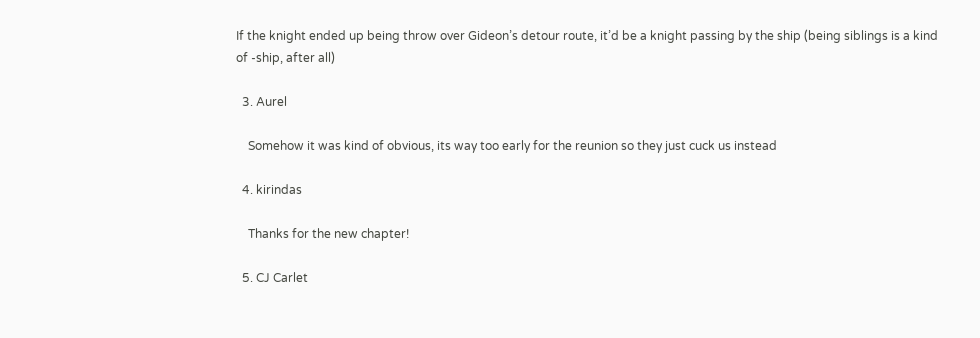If the knight ended up being throw over Gideon’s detour route, it’d be a knight passing by the ship (being siblings is a kind of -ship, after all)

  3. Aurel

    Somehow it was kind of obvious, its way too early for the reunion so they just cuck us instead

  4. kirindas

    Thanks for the new chapter!

  5. CJ Carlet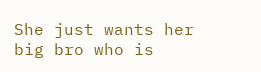She just wants her big bro who is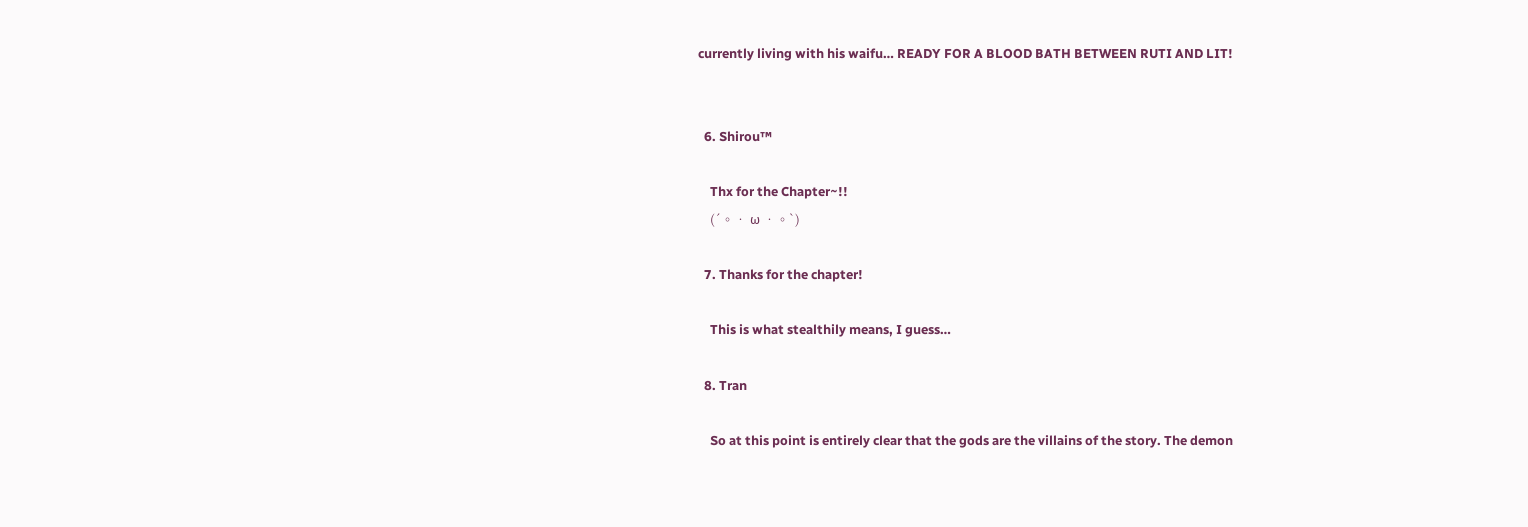currently living with his waifu… READY FOR A BLOOD BATH BETWEEN RUTI AND LIT!


  6. Shirou™

    Thx for the Chapter~!!
    (´。• ω •。`)

  7. Thanks for the chapter!

    This is what stealthily means, I guess…

  8. Tran

    So at this point is entirely clear that the gods are the villains of the story. The demon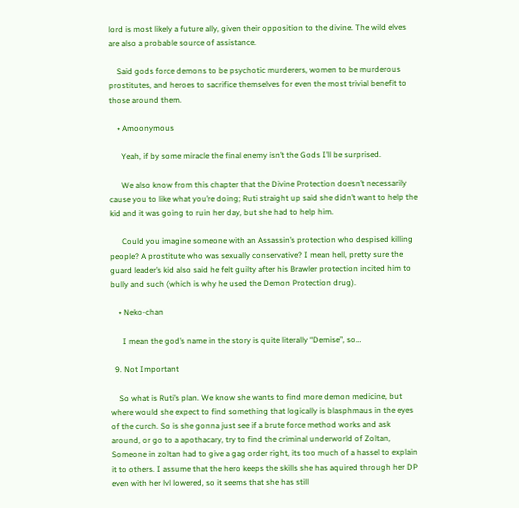lord is most likely a future ally, given their opposition to the divine. The wild elves are also a probable source of assistance.

    Said gods force demons to be psychotic murderers, women to be murderous prostitutes, and heroes to sacrifice themselves for even the most trivial benefit to those around them.

    • Amoonymous

      Yeah, if by some miracle the final enemy isn’t the Gods I’ll be surprised.

      We also know from this chapter that the Divine Protection doesn’t necessarily cause you to like what you’re doing; Ruti straight up said she didn’t want to help the kid and it was going to ruin her day, but she had to help him.

      Could you imagine someone with an Assassin’s protection who despised killing people? A prostitute who was sexually conservative? I mean hell, pretty sure the guard leader’s kid also said he felt guilty after his Brawler protection incited him to bully and such (which is why he used the Demon Protection drug).

    • Neko-chan

      I mean the god’s name in the story is quite literally “Demise”, so…

  9. Not Important

    So what is Ruti’s plan. We know she wants to find more demon medicine, but where would she expect to find something that logically is blasphmaus in the eyes of the curch. So is she gonna just see if a brute force method works and ask around, or go to a apothacary, try to find the criminal underworld of Zoltan, Someone in zoltan had to give a gag order right, its too much of a hassel to explain it to others. I assume that the hero keeps the skills she has aquired through her DP even with her lvl lowered, so it seems that she has still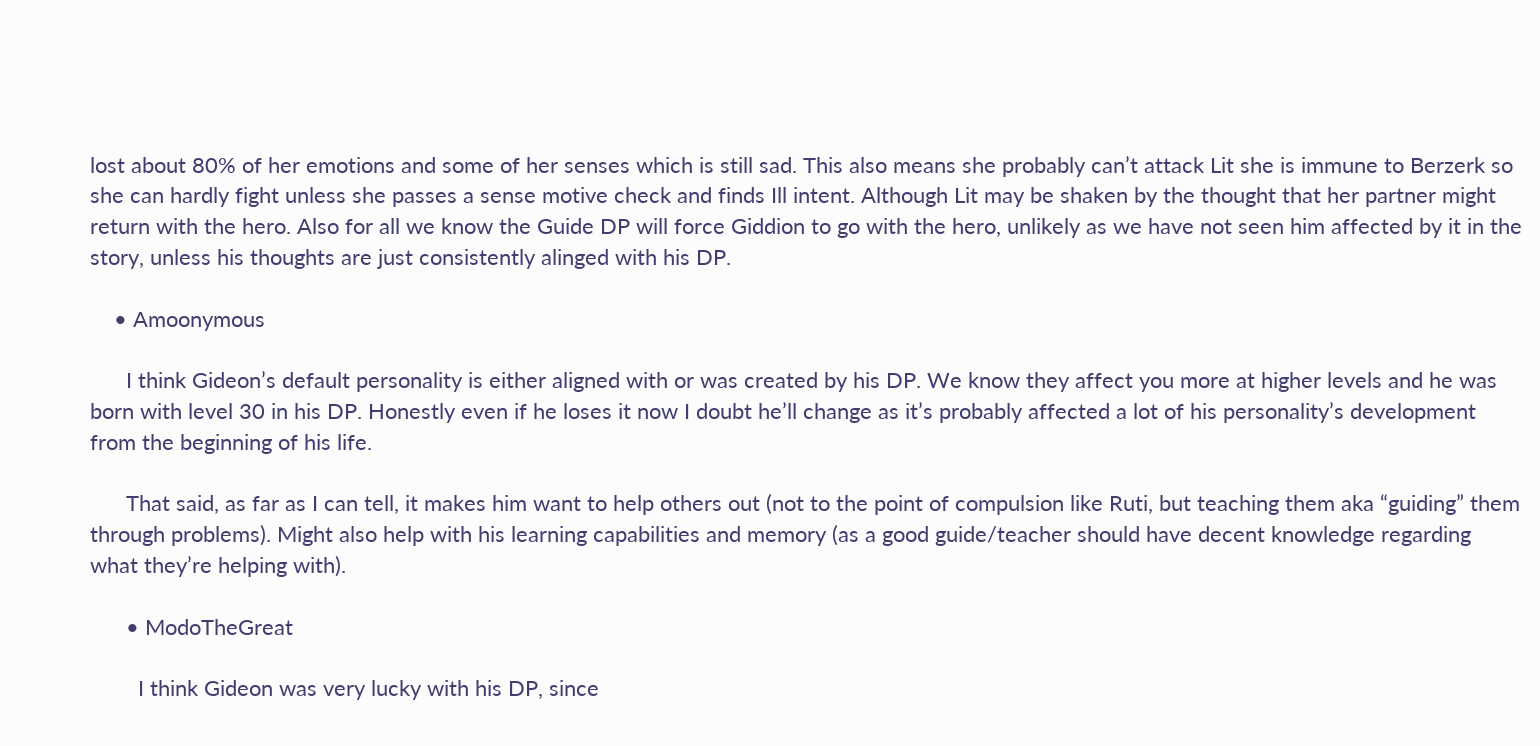lost about 80% of her emotions and some of her senses which is still sad. This also means she probably can’t attack Lit she is immune to Berzerk so she can hardly fight unless she passes a sense motive check and finds Ill intent. Although Lit may be shaken by the thought that her partner might return with the hero. Also for all we know the Guide DP will force Giddion to go with the hero, unlikely as we have not seen him affected by it in the story, unless his thoughts are just consistently alinged with his DP.

    • Amoonymous

      I think Gideon’s default personality is either aligned with or was created by his DP. We know they affect you more at higher levels and he was born with level 30 in his DP. Honestly even if he loses it now I doubt he’ll change as it’s probably affected a lot of his personality’s development from the beginning of his life.

      That said, as far as I can tell, it makes him want to help others out (not to the point of compulsion like Ruti, but teaching them aka “guiding” them through problems). Might also help with his learning capabilities and memory (as a good guide/teacher should have decent knowledge regarding what they’re helping with).

      • ModoTheGreat

        I think Gideon was very lucky with his DP, since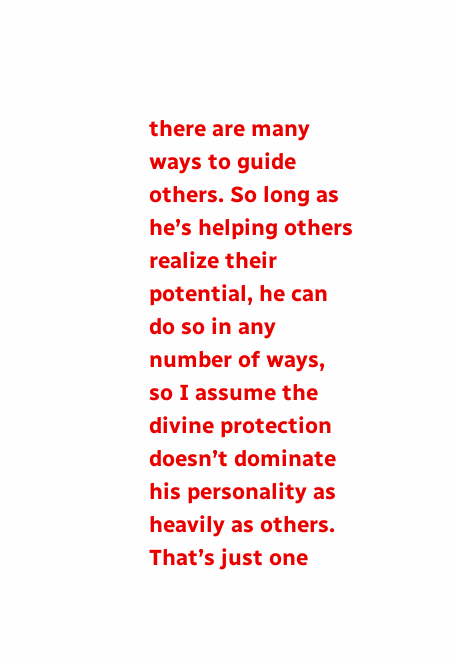there are many ways to guide others. So long as he’s helping others realize their potential, he can do so in any number of ways, so I assume the divine protection doesn’t dominate his personality as heavily as others. That’s just one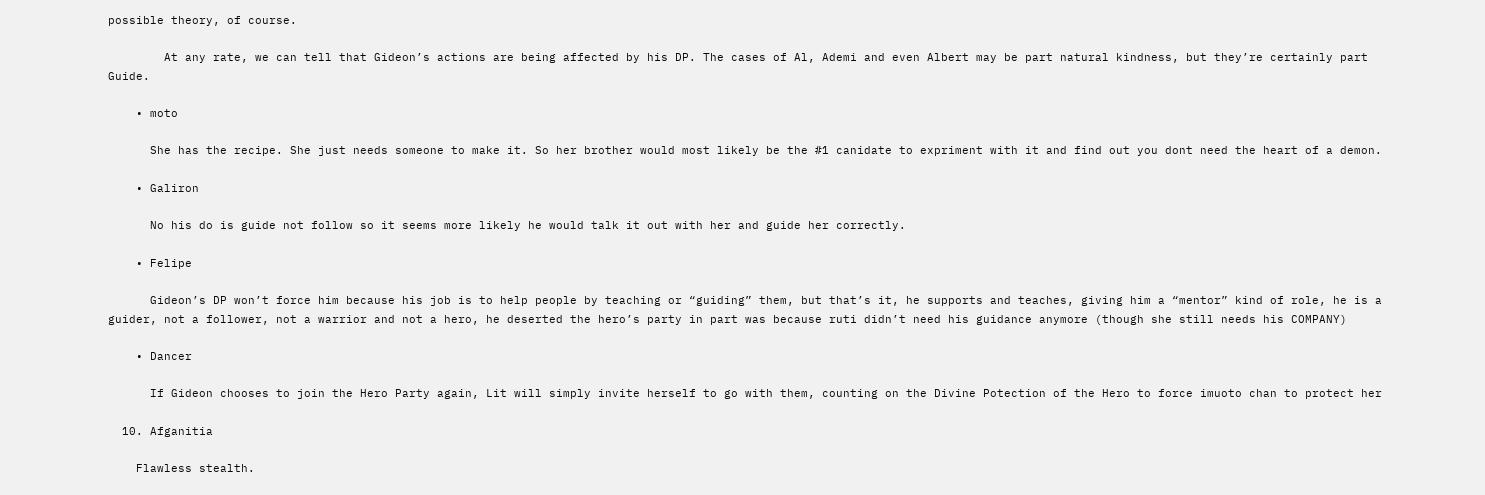possible theory, of course.

        At any rate, we can tell that Gideon’s actions are being affected by his DP. The cases of Al, Ademi and even Albert may be part natural kindness, but they’re certainly part Guide.

    • moto

      She has the recipe. She just needs someone to make it. So her brother would most likely be the #1 canidate to expriment with it and find out you dont need the heart of a demon.

    • Galiron

      No his do is guide not follow so it seems more likely he would talk it out with her and guide her correctly.

    • Felipe

      Gideon’s DP won’t force him because his job is to help people by teaching or “guiding” them, but that’s it, he supports and teaches, giving him a “mentor” kind of role, he is a guider, not a follower, not a warrior and not a hero, he deserted the hero’s party in part was because ruti didn’t need his guidance anymore (though she still needs his COMPANY)

    • Dancer

      If Gideon chooses to join the Hero Party again, Lit will simply invite herself to go with them, counting on the Divine Potection of the Hero to force imuoto chan to protect her

  10. Afganitia

    Flawless stealth.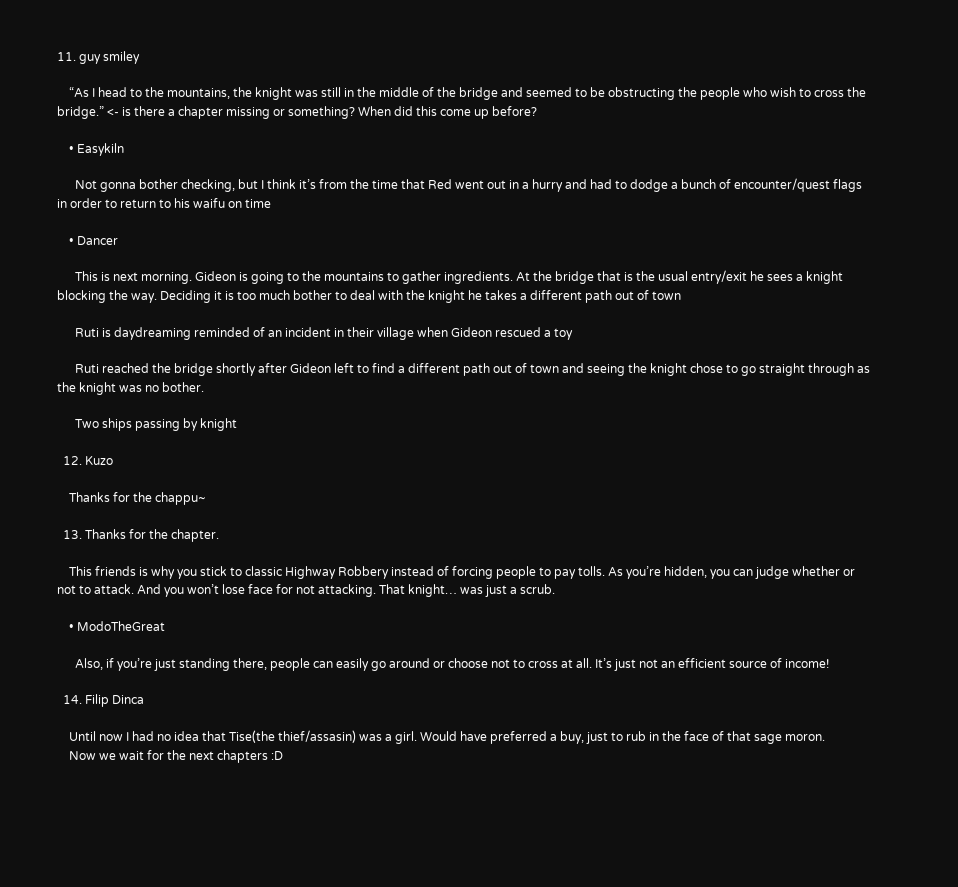11. guy smiley

    “As I head to the mountains, the knight was still in the middle of the bridge and seemed to be obstructing the people who wish to cross the bridge.” <- is there a chapter missing or something? When did this come up before?

    • Easykiln

      Not gonna bother checking, but I think it’s from the time that Red went out in a hurry and had to dodge a bunch of encounter/quest flags in order to return to his waifu on time

    • Dancer

      This is next morning. Gideon is going to the mountains to gather ingredients. At the bridge that is the usual entry/exit he sees a knight blocking the way. Deciding it is too much bother to deal with the knight he takes a different path out of town

      Ruti is daydreaming reminded of an incident in their village when Gideon rescued a toy

      Ruti reached the bridge shortly after Gideon left to find a different path out of town and seeing the knight chose to go straight through as the knight was no bother.

      Two ships passing by knight

  12. Kuzo

    Thanks for the chappu~

  13. Thanks for the chapter.

    This friends is why you stick to classic Highway Robbery instead of forcing people to pay tolls. As you’re hidden, you can judge whether or not to attack. And you won’t lose face for not attacking. That knight… was just a scrub.

    • ModoTheGreat

      Also, if you’re just standing there, people can easily go around or choose not to cross at all. It’s just not an efficient source of income!

  14. Filip Dinca

    Until now I had no idea that Tise(the thief/assasin) was a girl. Would have preferred a buy, just to rub in the face of that sage moron.
    Now we wait for the next chapters :D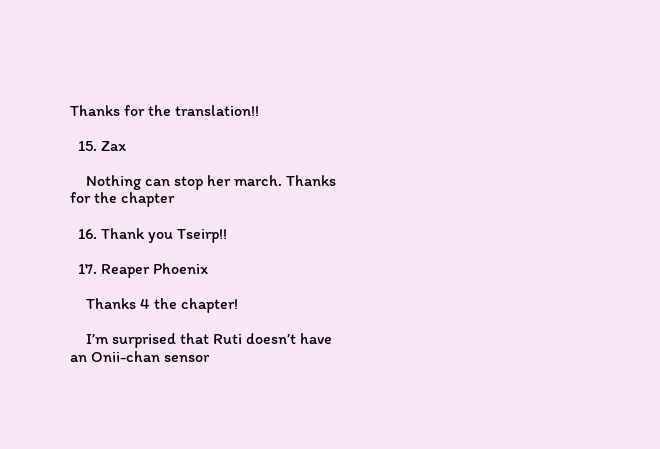Thanks for the translation!!

  15. Zax

    Nothing can stop her march. Thanks for the chapter

  16. Thank you Tseirp!!

  17. Reaper Phoenix

    Thanks 4 the chapter!

    I’m surprised that Ruti doesn’t have an Onii-chan sensor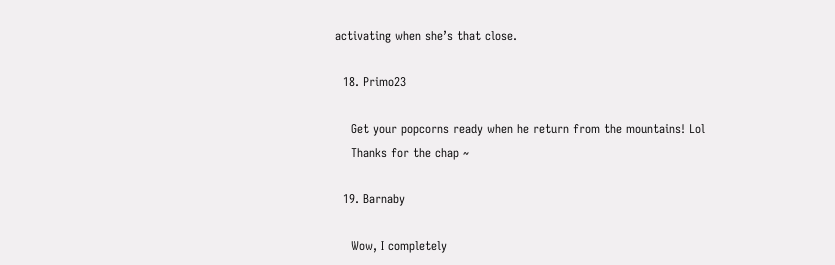activating when she’s that close.

  18. Primo23

    Get your popcorns ready when he return from the mountains! Lol
    Thanks for the chap ~

  19. Barnaby

    Wow, I completely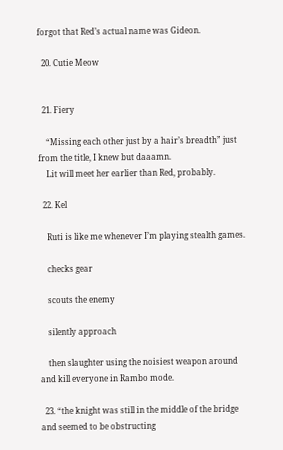forgot that Red’s actual name was Gideon.

  20. Cutie Meow


  21. Fiery

    “Missing each other just by a hair’s breadth” just from the title, I knew but daaamn.
    Lit will meet her earlier than Red, probably.

  22. Kel

    Ruti is like me whenever I’m playing stealth games.

    checks gear

    scouts the enemy

    silently approach

    then slaughter using the noisiest weapon around and kill everyone in Rambo mode.

  23. “the knight was still in the middle of the bridge and seemed to be obstructing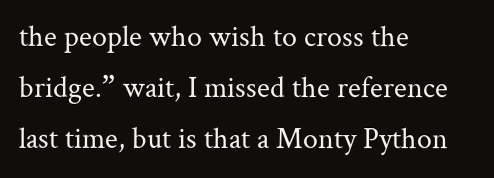the people who wish to cross the bridge.” wait, I missed the reference last time, but is that a Monty Python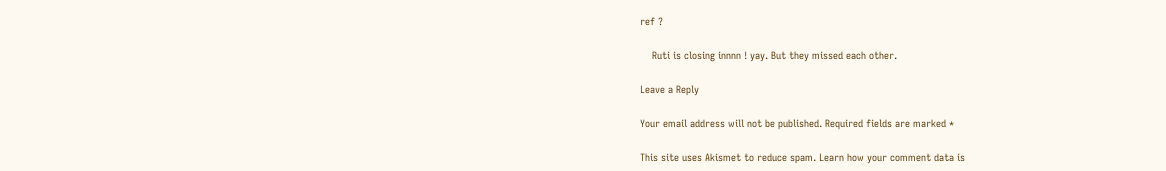ref ?

    Ruti is closing innnn ! yay. But they missed each other.

Leave a Reply

Your email address will not be published. Required fields are marked *

This site uses Akismet to reduce spam. Learn how your comment data is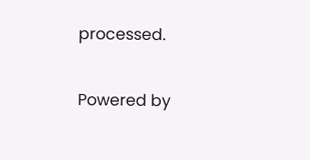processed.

Powered by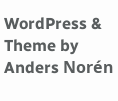WordPress & Theme by Anders Norén